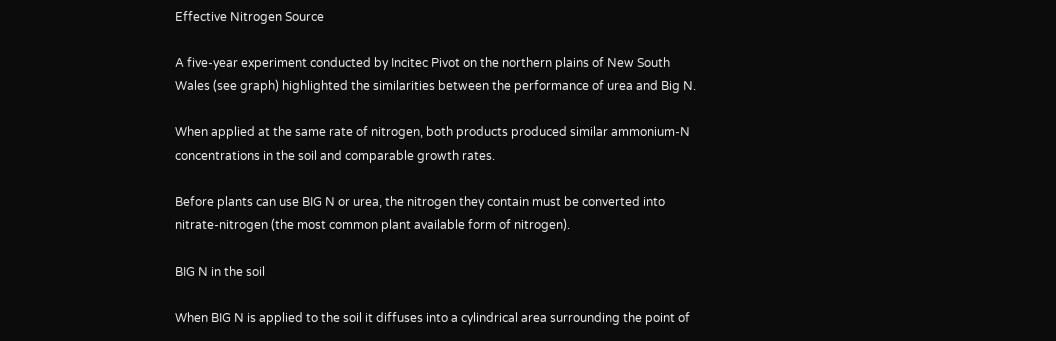Effective Nitrogen Source

A five-year experiment conducted by Incitec Pivot on the northern plains of New South Wales (see graph) highlighted the similarities between the performance of urea and Big N.

When applied at the same rate of nitrogen, both products produced similar ammonium-N concentrations in the soil and comparable growth rates.

Before plants can use BIG N or urea, the nitrogen they contain must be converted into nitrate-nitrogen (the most common plant available form of nitrogen).

BIG N in the soil

When BIG N is applied to the soil it diffuses into a cylindrical area surrounding the point of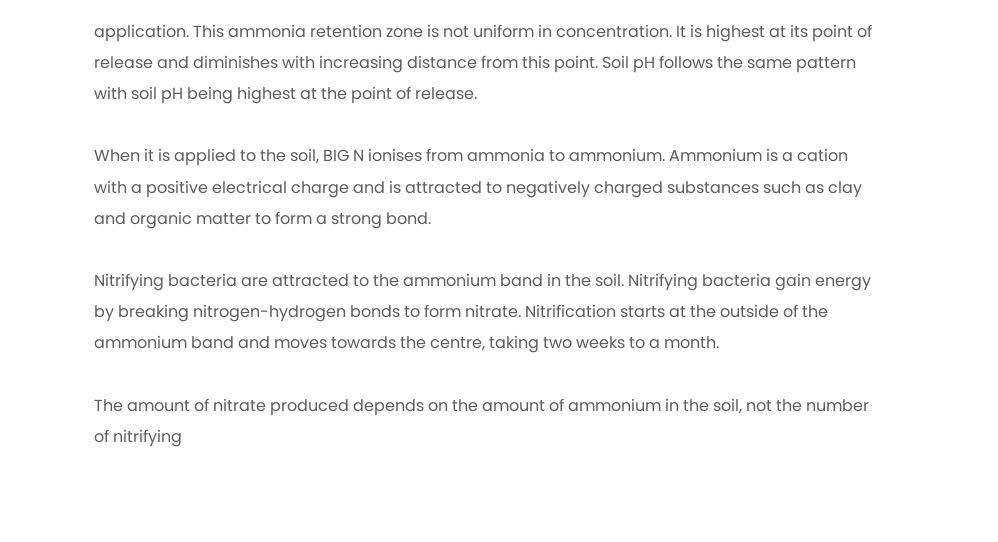application. This ammonia retention zone is not uniform in concentration. It is highest at its point of release and diminishes with increasing distance from this point. Soil pH follows the same pattern with soil pH being highest at the point of release.

When it is applied to the soil, BIG N ionises from ammonia to ammonium. Ammonium is a cation with a positive electrical charge and is attracted to negatively charged substances such as clay and organic matter to form a strong bond.

Nitrifying bacteria are attracted to the ammonium band in the soil. Nitrifying bacteria gain energy by breaking nitrogen-hydrogen bonds to form nitrate. Nitrification starts at the outside of the ammonium band and moves towards the centre, taking two weeks to a month.

The amount of nitrate produced depends on the amount of ammonium in the soil, not the number of nitrifying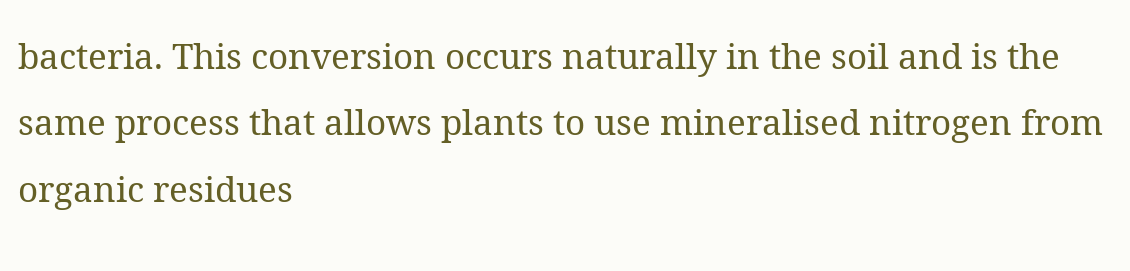bacteria. This conversion occurs naturally in the soil and is the same process that allows plants to use mineralised nitrogen from organic residues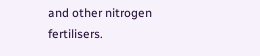and other nitrogen fertilisers.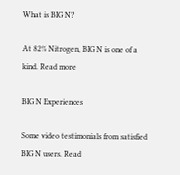What is BIG N?

At 82% Nitrogen, BIG N is one of a kind. Read more

BIG N Experiences

Some video testimonials from satisfied BIG N users. Read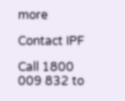more

Contact IPF

Call 1800 009 832 to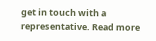get in touch with a representative. Read more